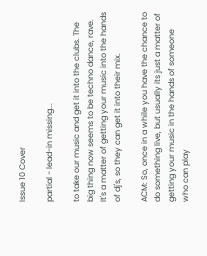Issue 10 Cover

partial - lead-in missing...

to take our music and get it into the clubs. The big thing now seems to be techno dance, rave. It's a matter of getting your music into the hands of dj's, so they can get it into their mix.

ACM: So, once in a while you have the chance to do something live, but usually its just a matter of getting your music in the hands of someone who can play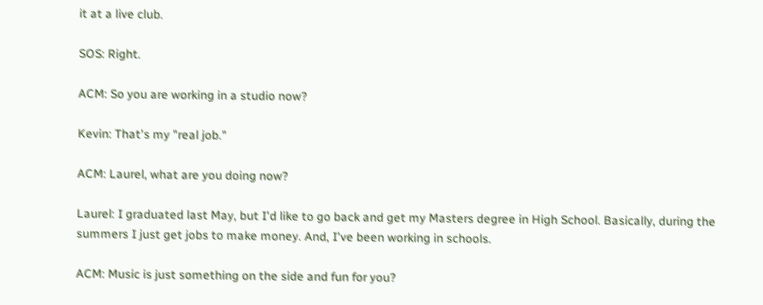it at a live club.

SOS: Right.

ACM: So you are working in a studio now?

Kevin: That's my "real job."

ACM: Laurel, what are you doing now?

Laurel: I graduated last May, but I'd like to go back and get my Masters degree in High School. Basically, during the summers I just get jobs to make money. And, I've been working in schools.

ACM: Music is just something on the side and fun for you?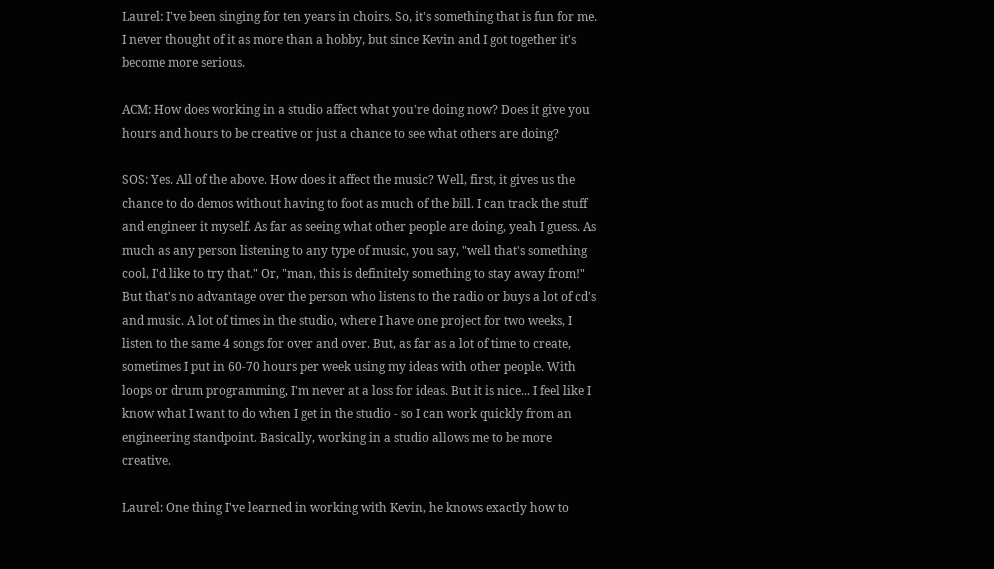Laurel: I've been singing for ten years in choirs. So, it's something that is fun for me. I never thought of it as more than a hobby, but since Kevin and I got together it's become more serious.

ACM: How does working in a studio affect what you're doing now? Does it give you hours and hours to be creative or just a chance to see what others are doing?

SOS: Yes. All of the above. How does it affect the music? Well, first, it gives us the chance to do demos without having to foot as much of the bill. I can track the stuff and engineer it myself. As far as seeing what other people are doing, yeah I guess. As much as any person listening to any type of music, you say, "well that's something cool, I'd like to try that." Or, "man, this is definitely something to stay away from!" But that's no advantage over the person who listens to the radio or buys a lot of cd's and music. A lot of times in the studio, where I have one project for two weeks, I listen to the same 4 songs for over and over. But, as far as a lot of time to create, sometimes I put in 60-70 hours per week using my ideas with other people. With loops or drum programming, I'm never at a loss for ideas. But it is nice... I feel like I know what I want to do when I get in the studio - so I can work quickly from an engineering standpoint. Basically, working in a studio allows me to be more creative.

Laurel: One thing I've learned in working with Kevin, he knows exactly how to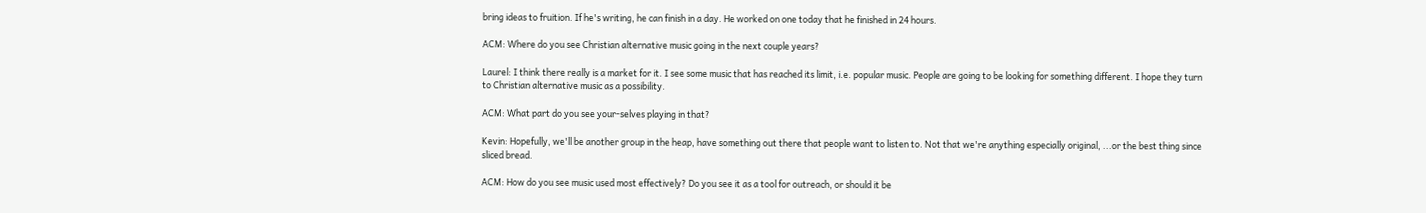bring ideas to fruition. If he's writing, he can finish in a day. He worked on one today that he finished in 24 hours.

ACM: Where do you see Christian alternative music going in the next couple years?

Laurel: I think there really is a market for it. I see some music that has reached its limit, i.e. popular music. People are going to be looking for something different. I hope they turn to Christian alternative music as a possibility.

ACM: What part do you see your-selves playing in that?

Kevin: Hopefully, we'll be another group in the heap, have something out there that people want to listen to. Not that we're anything especially original, ...or the best thing since sliced bread.

ACM: How do you see music used most effectively? Do you see it as a tool for outreach, or should it be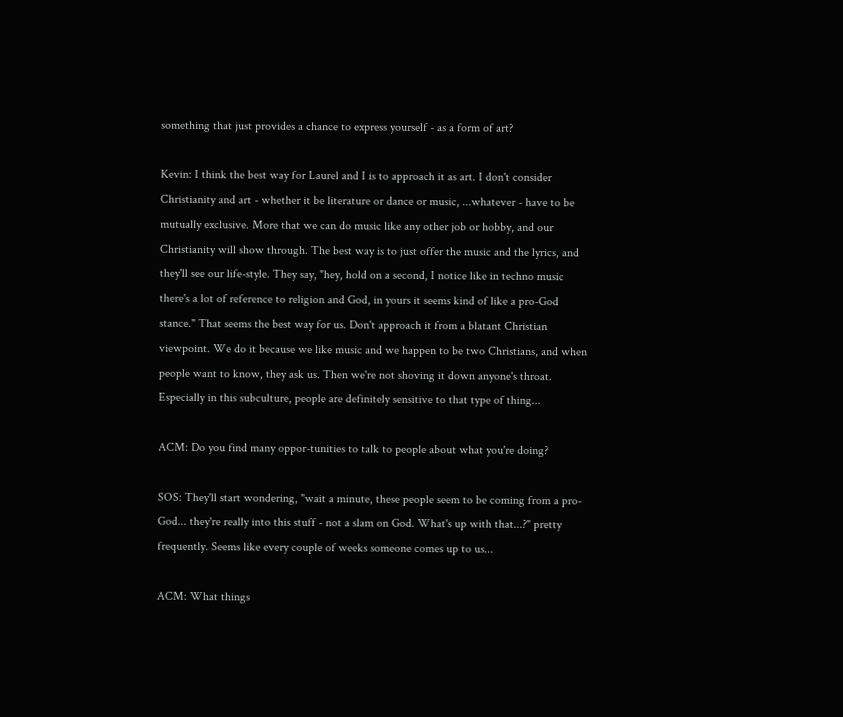something that just provides a chance to express yourself - as a form of art?

Kevin: I think the best way for Laurel and I is to approach it as art. I don't consider Christianity and art - whether it be literature or dance or music, ...whatever - have to be mutually exclusive. More that we can do music like any other job or hobby, and our Christianity will show through. The best way is to just offer the music and the lyrics, and they'll see our life-style. They say, "hey, hold on a second, I notice like in techno music there's a lot of reference to religion and God, in yours it seems kind of like a pro-God stance." That seems the best way for us. Don't approach it from a blatant Christian viewpoint. We do it because we like music and we happen to be two Christians, and when people want to know, they ask us. Then we're not shoving it down anyone's throat. Especially in this subculture, people are definitely sensitive to that type of thing...

ACM: Do you find many oppor-tunities to talk to people about what you're doing?

SOS: They'll start wondering, "wait a minute, these people seem to be coming from a pro-God... they're really into this stuff - not a slam on God. What's up with that...?" pretty frequently. Seems like every couple of weeks someone comes up to us...

ACM: What things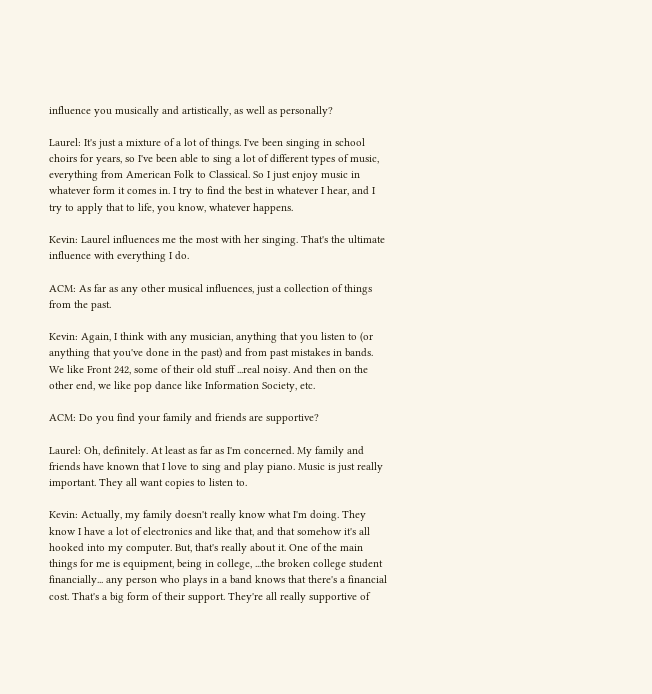influence you musically and artistically, as well as personally?

Laurel: It's just a mixture of a lot of things. I've been singing in school choirs for years, so I've been able to sing a lot of different types of music, everything from American Folk to Classical. So I just enjoy music in whatever form it comes in. I try to find the best in whatever I hear, and I try to apply that to life, you know, whatever happens.

Kevin: Laurel influences me the most with her singing. That's the ultimate influence with everything I do.

ACM: As far as any other musical influences, just a collection of things from the past.

Kevin: Again, I think with any musician, anything that you listen to (or anything that you've done in the past) and from past mistakes in bands. We like Front 242, some of their old stuff ...real noisy. And then on the other end, we like pop dance like Information Society, etc.

ACM: Do you find your family and friends are supportive?

Laurel: Oh, definitely. At least as far as I'm concerned. My family and friends have known that I love to sing and play piano. Music is just really important. They all want copies to listen to.

Kevin: Actually, my family doesn't really know what I'm doing. They know I have a lot of electronics and like that, and that somehow it's all hooked into my computer. But, that's really about it. One of the main things for me is equipment, being in college, ...the broken college student financially... any person who plays in a band knows that there's a financial cost. That's a big form of their support. They're all really supportive of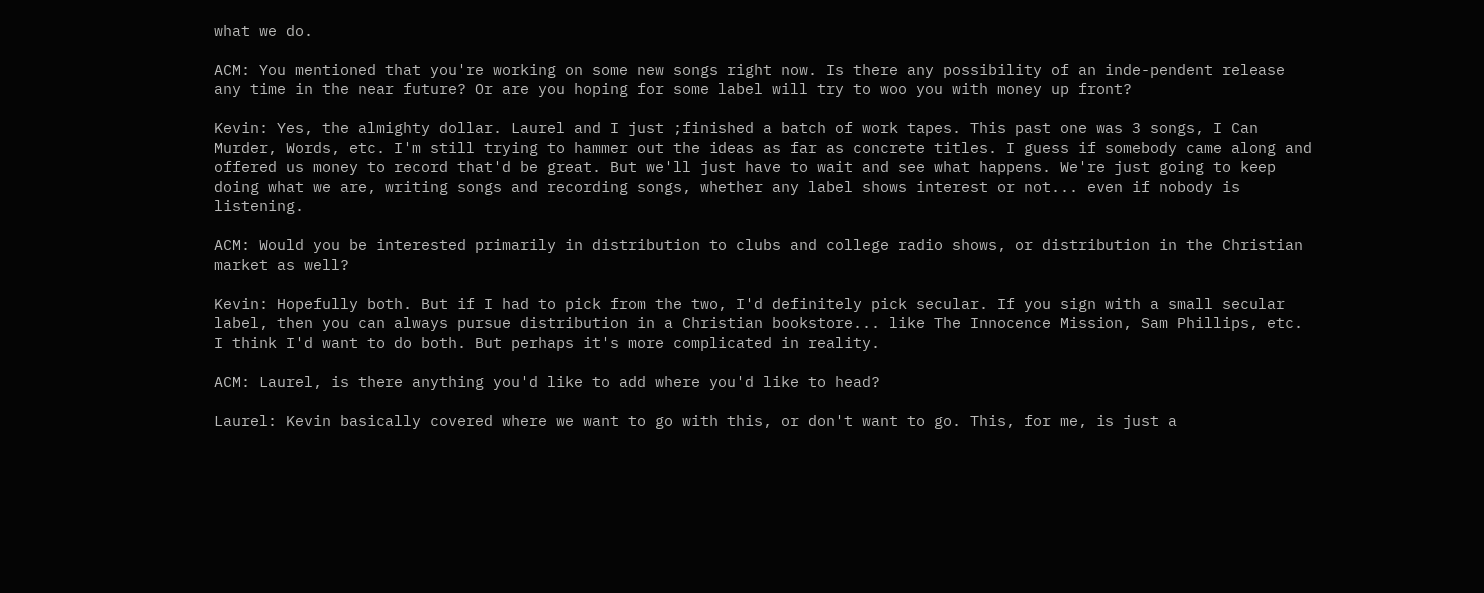what we do.

ACM: You mentioned that you're working on some new songs right now. Is there any possibility of an inde-pendent release any time in the near future? Or are you hoping for some label will try to woo you with money up front?

Kevin: Yes, the almighty dollar. Laurel and I just ;finished a batch of work tapes. This past one was 3 songs, I Can Murder, Words, etc. I'm still trying to hammer out the ideas as far as concrete titles. I guess if somebody came along and offered us money to record that'd be great. But we'll just have to wait and see what happens. We're just going to keep doing what we are, writing songs and recording songs, whether any label shows interest or not... even if nobody is listening.

ACM: Would you be interested primarily in distribution to clubs and college radio shows, or distribution in the Christian market as well?

Kevin: Hopefully both. But if I had to pick from the two, I'd definitely pick secular. If you sign with a small secular label, then you can always pursue distribution in a Christian bookstore... like The Innocence Mission, Sam Phillips, etc. I think I'd want to do both. But perhaps it's more complicated in reality.

ACM: Laurel, is there anything you'd like to add where you'd like to head?

Laurel: Kevin basically covered where we want to go with this, or don't want to go. This, for me, is just a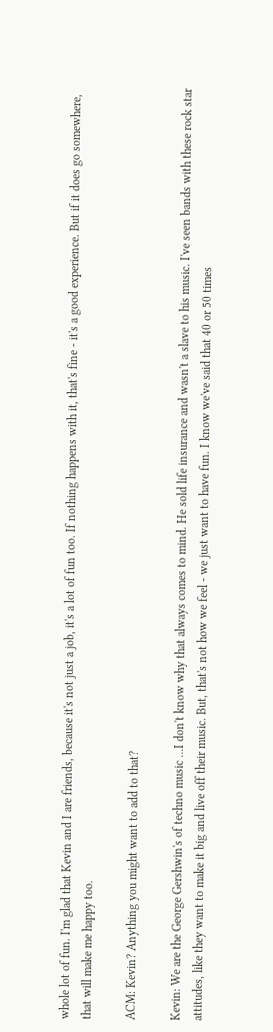whole lot of fun. I'm glad that Kevin and I are friends, because it's not just a job, it's a lot of fun too. If nothing happens with it, that's fine - it's a good experience. But if it does go somewhere, that will make me happy too.

ACM: Kevin? Anything you might want to add to that?

Kevin: We are the George Gershwin's of techno music ...I don't know why that always comes to mind. He sold life insurance and wasn't a slave to his music. I've seen bands with these rock star attitudes, like they want to make it big and live off their music. But, that's not how we feel - we just want to have fun. I know we've said that 40 or 50 times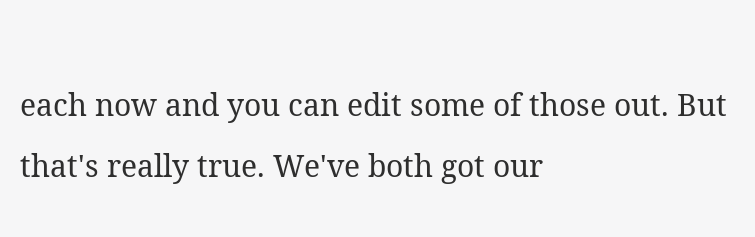each now and you can edit some of those out. But that's really true. We've both got our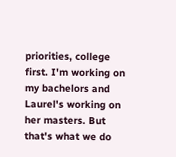priorities, college first. I'm working on my bachelors and Laurel's working on her masters. But that's what we do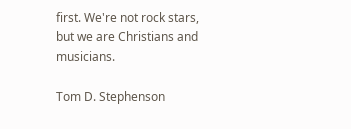first. We're not rock stars, but we are Christians and musicians.

Tom D. Stephenson